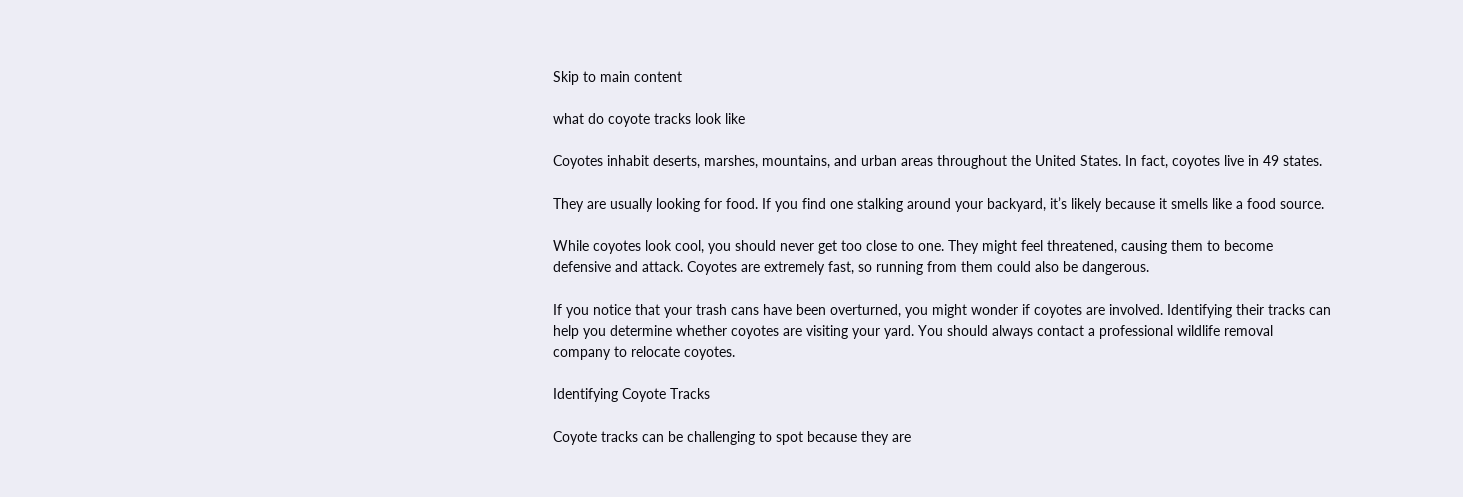Skip to main content

what do coyote tracks look like

Coyotes inhabit deserts, marshes, mountains, and urban areas throughout the United States. In fact, coyotes live in 49 states.

They are usually looking for food. If you find one stalking around your backyard, it’s likely because it smells like a food source.

While coyotes look cool, you should never get too close to one. They might feel threatened, causing them to become defensive and attack. Coyotes are extremely fast, so running from them could also be dangerous.

If you notice that your trash cans have been overturned, you might wonder if coyotes are involved. Identifying their tracks can help you determine whether coyotes are visiting your yard. You should always contact a professional wildlife removal company to relocate coyotes.

Identifying Coyote Tracks

Coyote tracks can be challenging to spot because they are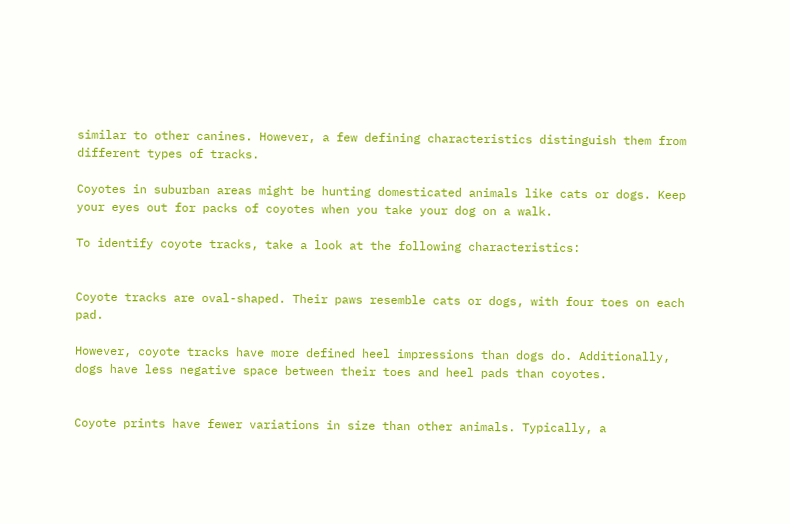similar to other canines. However, a few defining characteristics distinguish them from different types of tracks.

Coyotes in suburban areas might be hunting domesticated animals like cats or dogs. Keep your eyes out for packs of coyotes when you take your dog on a walk.

To identify coyote tracks, take a look at the following characteristics:


Coyote tracks are oval-shaped. Their paws resemble cats or dogs, with four toes on each pad.

However, coyote tracks have more defined heel impressions than dogs do. Additionally, dogs have less negative space between their toes and heel pads than coyotes.


Coyote prints have fewer variations in size than other animals. Typically, a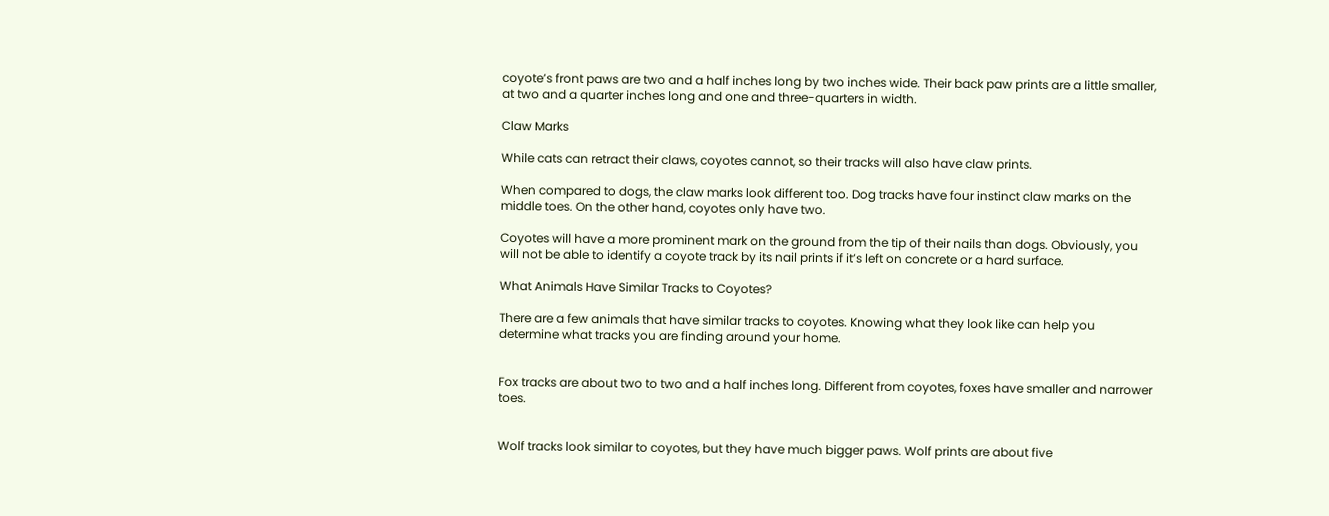coyote’s front paws are two and a half inches long by two inches wide. Their back paw prints are a little smaller, at two and a quarter inches long and one and three-quarters in width.

Claw Marks

While cats can retract their claws, coyotes cannot, so their tracks will also have claw prints.

When compared to dogs, the claw marks look different too. Dog tracks have four instinct claw marks on the middle toes. On the other hand, coyotes only have two.

Coyotes will have a more prominent mark on the ground from the tip of their nails than dogs. Obviously, you will not be able to identify a coyote track by its nail prints if it’s left on concrete or a hard surface.

What Animals Have Similar Tracks to Coyotes?

There are a few animals that have similar tracks to coyotes. Knowing what they look like can help you determine what tracks you are finding around your home.


Fox tracks are about two to two and a half inches long. Different from coyotes, foxes have smaller and narrower toes.


Wolf tracks look similar to coyotes, but they have much bigger paws. Wolf prints are about five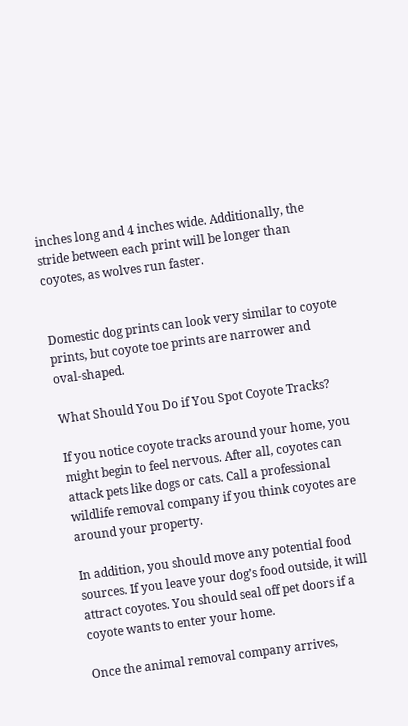inches long and 4 inches wide. Additionally, the stride between each print will be longer than coyotes, as wolves run faster.


Domestic dog prints can look very similar to coyote prints, but coyote toe prints are narrower and oval-shaped.

What Should You Do if You Spot Coyote Tracks?

If you notice coyote tracks around your home, you might begin to feel nervous. After all, coyotes can attack pets like dogs or cats. Call a professional wildlife removal company if you think coyotes are around your property.

In addition, you should move any potential food sources. If you leave your dog’s food outside, it will attract coyotes. You should seal off pet doors if a coyote wants to enter your home.

Once the animal removal company arrives,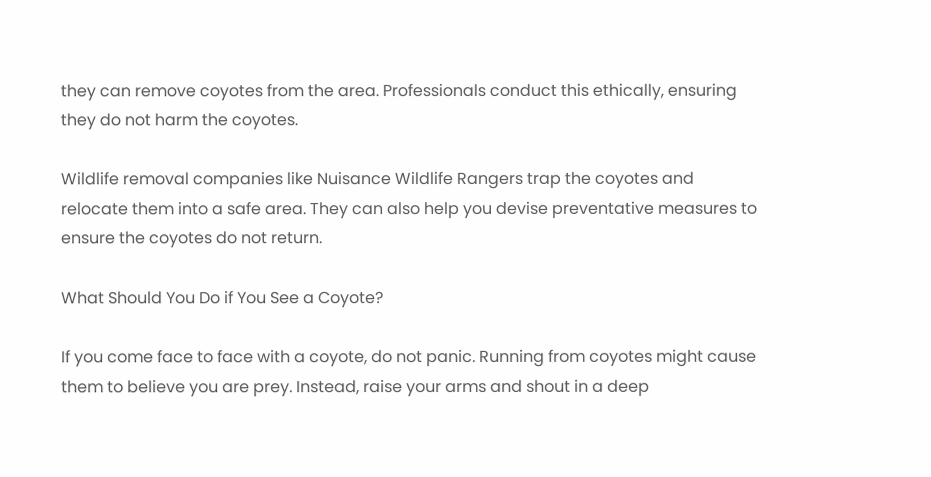they can remove coyotes from the area. Professionals conduct this ethically, ensuring they do not harm the coyotes.

Wildlife removal companies like Nuisance Wildlife Rangers trap the coyotes and relocate them into a safe area. They can also help you devise preventative measures to ensure the coyotes do not return.

What Should You Do if You See a Coyote?

If you come face to face with a coyote, do not panic. Running from coyotes might cause them to believe you are prey. Instead, raise your arms and shout in a deep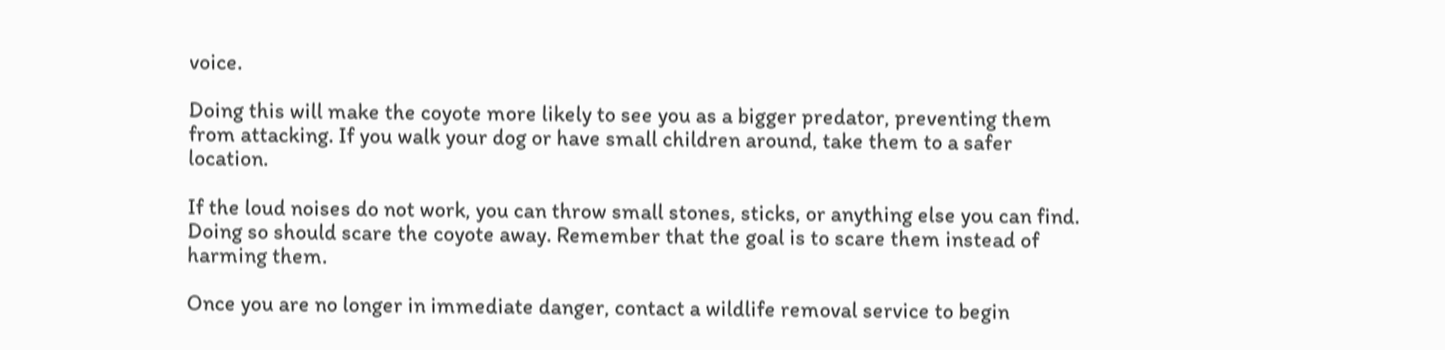voice.

Doing this will make the coyote more likely to see you as a bigger predator, preventing them from attacking. If you walk your dog or have small children around, take them to a safer location.

If the loud noises do not work, you can throw small stones, sticks, or anything else you can find. Doing so should scare the coyote away. Remember that the goal is to scare them instead of harming them.

Once you are no longer in immediate danger, contact a wildlife removal service to begin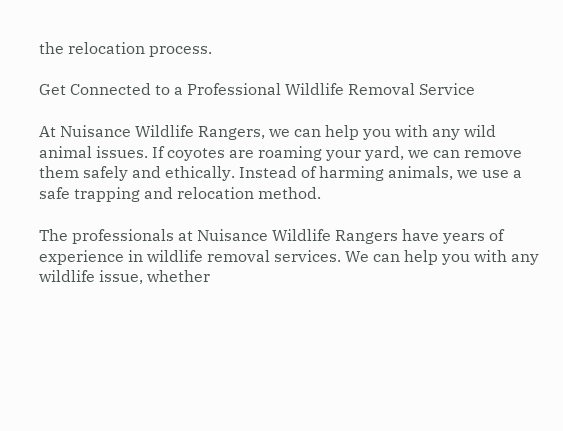the relocation process.

Get Connected to a Professional Wildlife Removal Service

At Nuisance Wildlife Rangers, we can help you with any wild animal issues. If coyotes are roaming your yard, we can remove them safely and ethically. Instead of harming animals, we use a safe trapping and relocation method.

The professionals at Nuisance Wildlife Rangers have years of experience in wildlife removal services. We can help you with any wildlife issue, whether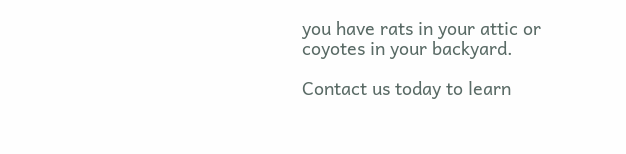you have rats in your attic or coyotes in your backyard.

Contact us today to learn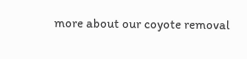more about our coyote removal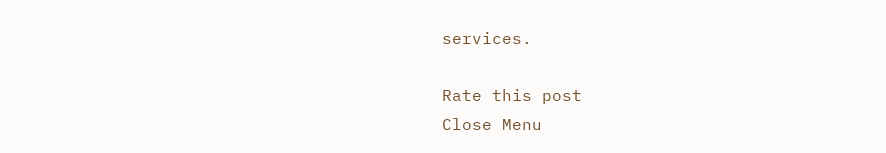services.

Rate this post
Close Menu